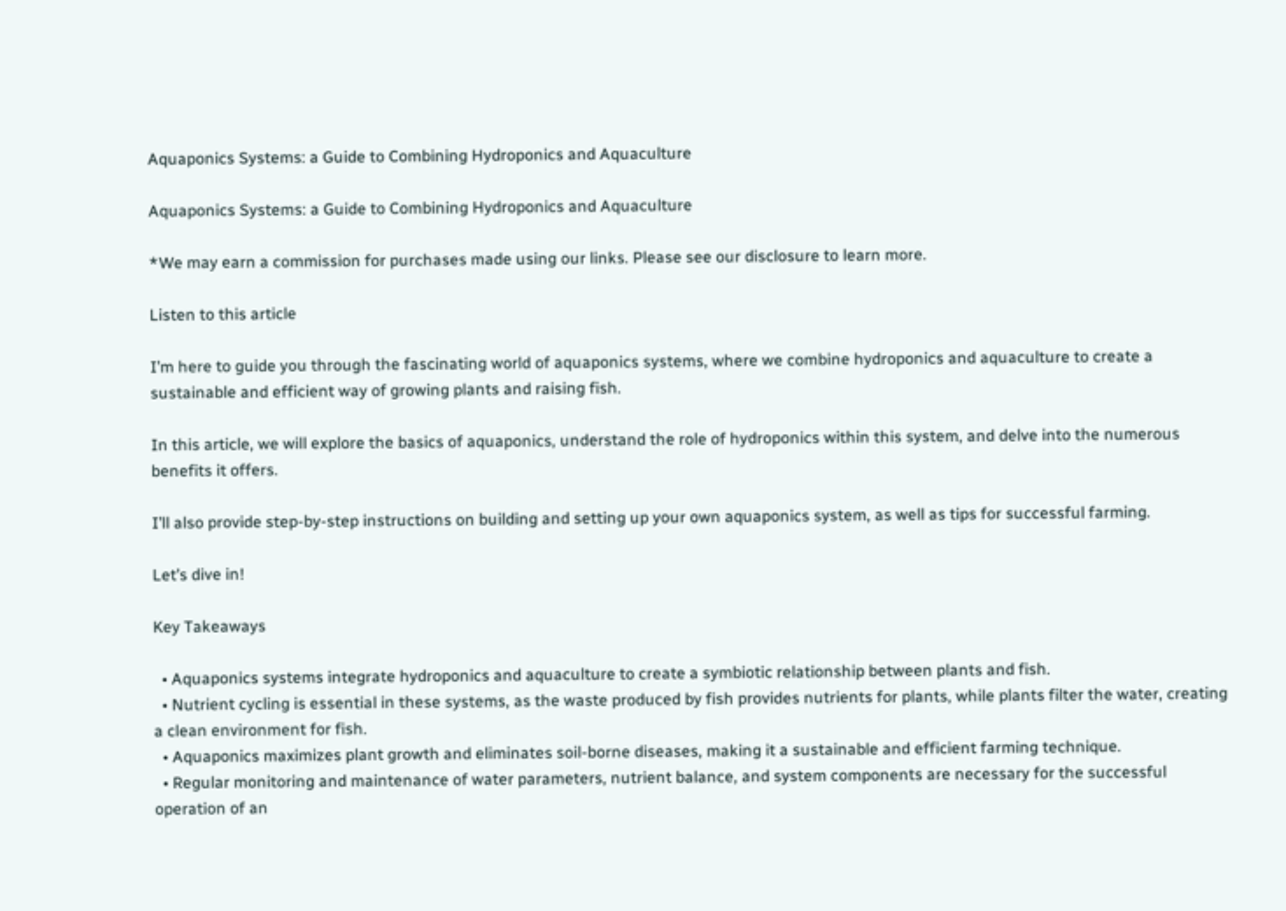Aquaponics Systems: a Guide to Combining Hydroponics and Aquaculture

Aquaponics Systems: a Guide to Combining Hydroponics and Aquaculture

*We may earn a commission for purchases made using our links. Please see our disclosure to learn more.

Listen to this article

I’m here to guide you through the fascinating world of aquaponics systems, where we combine hydroponics and aquaculture to create a sustainable and efficient way of growing plants and raising fish.

In this article, we will explore the basics of aquaponics, understand the role of hydroponics within this system, and delve into the numerous benefits it offers.

I’ll also provide step-by-step instructions on building and setting up your own aquaponics system, as well as tips for successful farming.

Let’s dive in!

Key Takeaways

  • Aquaponics systems integrate hydroponics and aquaculture to create a symbiotic relationship between plants and fish.
  • Nutrient cycling is essential in these systems, as the waste produced by fish provides nutrients for plants, while plants filter the water, creating a clean environment for fish.
  • Aquaponics maximizes plant growth and eliminates soil-borne diseases, making it a sustainable and efficient farming technique.
  • Regular monitoring and maintenance of water parameters, nutrient balance, and system components are necessary for the successful operation of an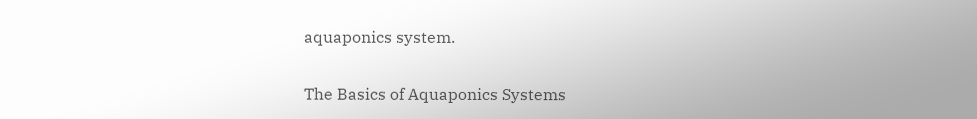aquaponics system.

The Basics of Aquaponics Systems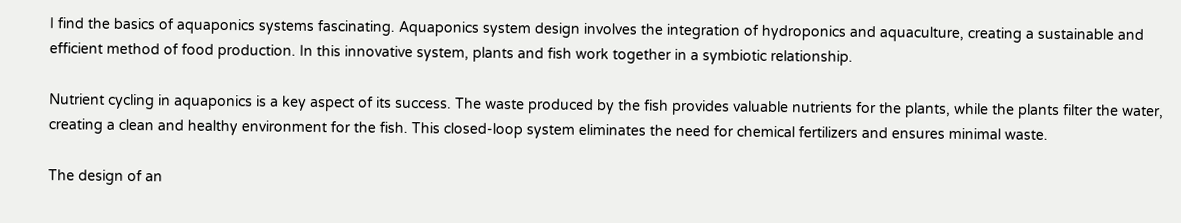I find the basics of aquaponics systems fascinating. Aquaponics system design involves the integration of hydroponics and aquaculture, creating a sustainable and efficient method of food production. In this innovative system, plants and fish work together in a symbiotic relationship.

Nutrient cycling in aquaponics is a key aspect of its success. The waste produced by the fish provides valuable nutrients for the plants, while the plants filter the water, creating a clean and healthy environment for the fish. This closed-loop system eliminates the need for chemical fertilizers and ensures minimal waste.

The design of an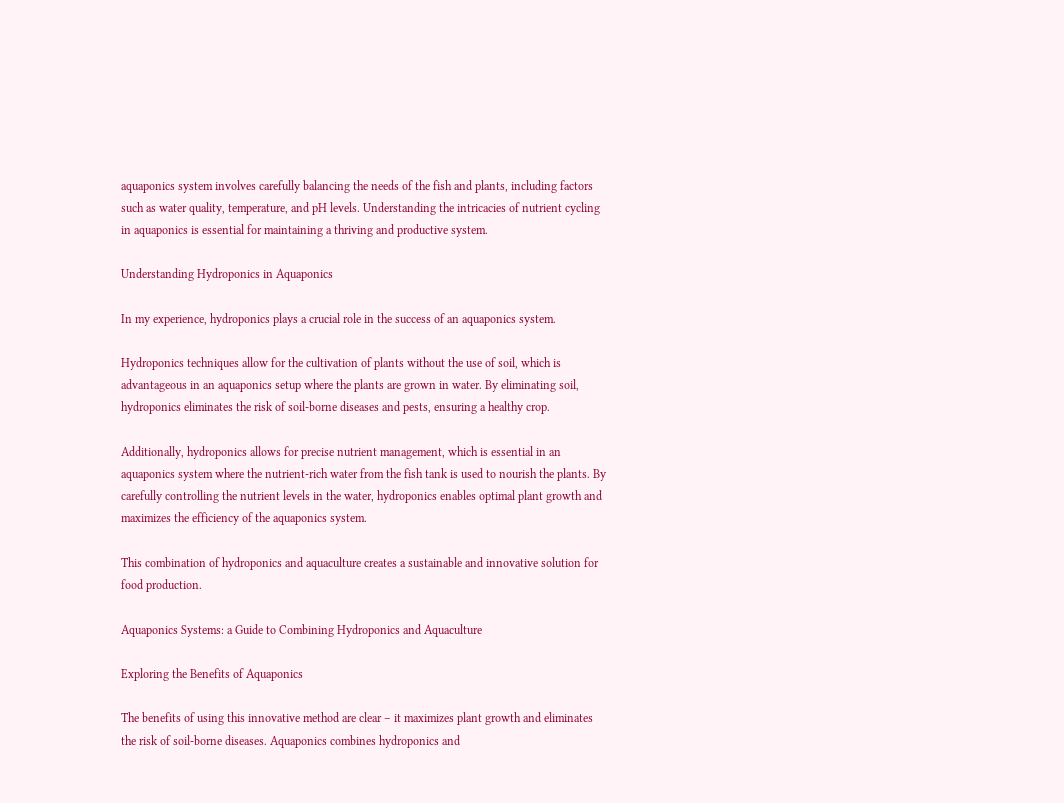aquaponics system involves carefully balancing the needs of the fish and plants, including factors such as water quality, temperature, and pH levels. Understanding the intricacies of nutrient cycling in aquaponics is essential for maintaining a thriving and productive system.

Understanding Hydroponics in Aquaponics

In my experience, hydroponics plays a crucial role in the success of an aquaponics system.

Hydroponics techniques allow for the cultivation of plants without the use of soil, which is advantageous in an aquaponics setup where the plants are grown in water. By eliminating soil, hydroponics eliminates the risk of soil-borne diseases and pests, ensuring a healthy crop.

Additionally, hydroponics allows for precise nutrient management, which is essential in an aquaponics system where the nutrient-rich water from the fish tank is used to nourish the plants. By carefully controlling the nutrient levels in the water, hydroponics enables optimal plant growth and maximizes the efficiency of the aquaponics system.

This combination of hydroponics and aquaculture creates a sustainable and innovative solution for food production.

Aquaponics Systems: a Guide to Combining Hydroponics and Aquaculture

Exploring the Benefits of Aquaponics

The benefits of using this innovative method are clear – it maximizes plant growth and eliminates the risk of soil-borne diseases. Aquaponics combines hydroponics and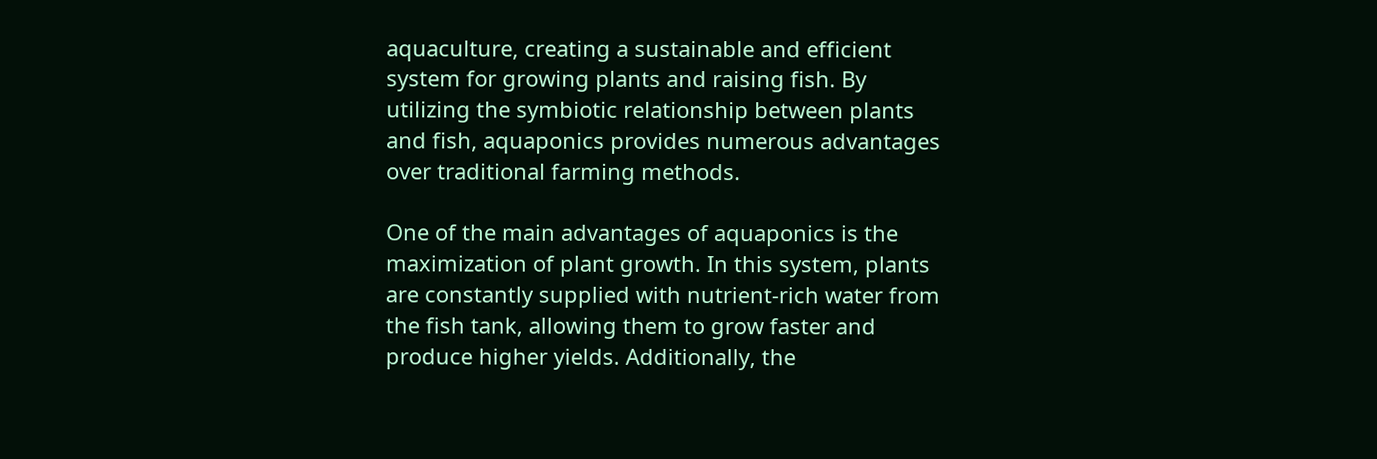aquaculture, creating a sustainable and efficient system for growing plants and raising fish. By utilizing the symbiotic relationship between plants and fish, aquaponics provides numerous advantages over traditional farming methods.

One of the main advantages of aquaponics is the maximization of plant growth. In this system, plants are constantly supplied with nutrient-rich water from the fish tank, allowing them to grow faster and produce higher yields. Additionally, the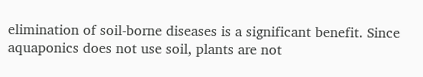elimination of soil-borne diseases is a significant benefit. Since aquaponics does not use soil, plants are not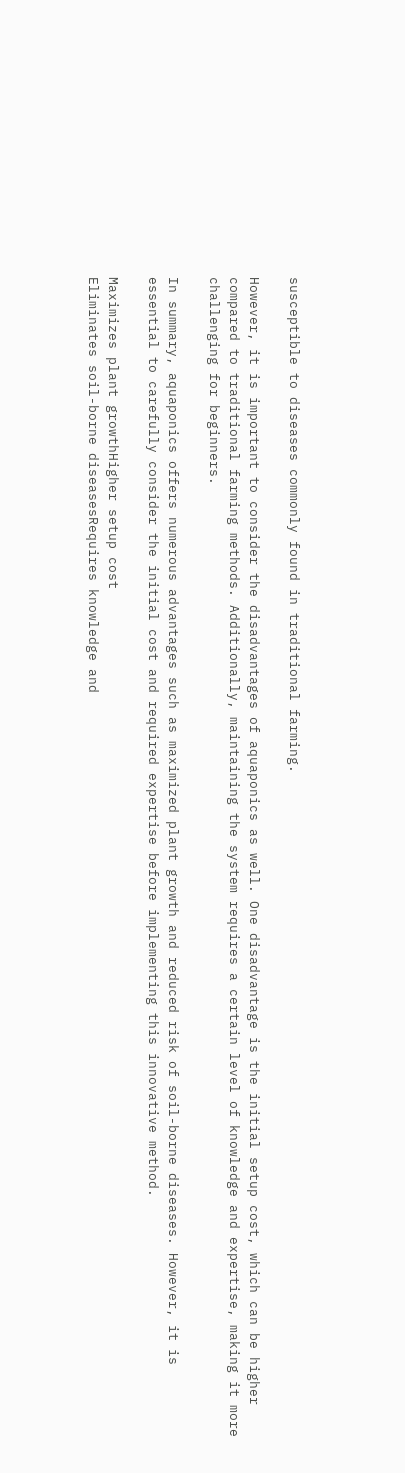susceptible to diseases commonly found in traditional farming.

However, it is important to consider the disadvantages of aquaponics as well. One disadvantage is the initial setup cost, which can be higher compared to traditional farming methods. Additionally, maintaining the system requires a certain level of knowledge and expertise, making it more challenging for beginners.

In summary, aquaponics offers numerous advantages such as maximized plant growth and reduced risk of soil-borne diseases. However, it is essential to carefully consider the initial cost and required expertise before implementing this innovative method.

Maximizes plant growthHigher setup cost
Eliminates soil-borne diseasesRequires knowledge and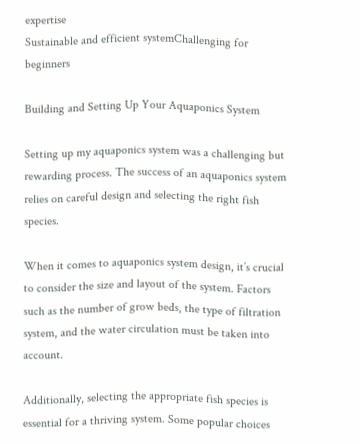expertise
Sustainable and efficient systemChallenging for beginners

Building and Setting Up Your Aquaponics System

Setting up my aquaponics system was a challenging but rewarding process. The success of an aquaponics system relies on careful design and selecting the right fish species.

When it comes to aquaponics system design, it’s crucial to consider the size and layout of the system. Factors such as the number of grow beds, the type of filtration system, and the water circulation must be taken into account.

Additionally, selecting the appropriate fish species is essential for a thriving system. Some popular choices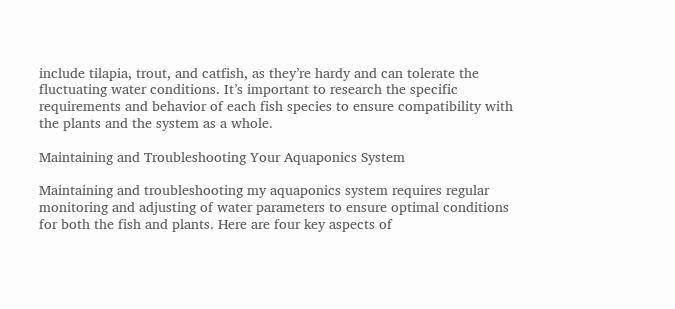include tilapia, trout, and catfish, as they’re hardy and can tolerate the fluctuating water conditions. It’s important to research the specific requirements and behavior of each fish species to ensure compatibility with the plants and the system as a whole.

Maintaining and Troubleshooting Your Aquaponics System

Maintaining and troubleshooting my aquaponics system requires regular monitoring and adjusting of water parameters to ensure optimal conditions for both the fish and plants. Here are four key aspects of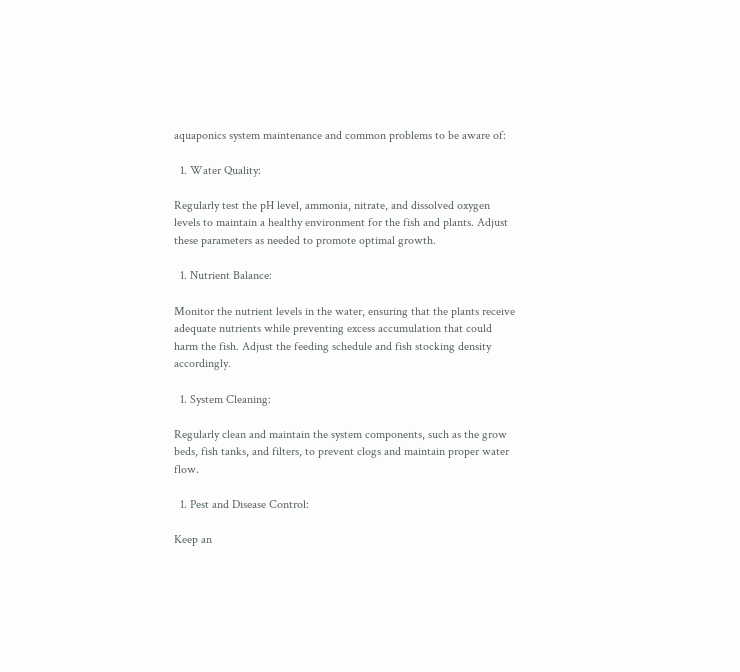aquaponics system maintenance and common problems to be aware of:

  1. Water Quality:

Regularly test the pH level, ammonia, nitrate, and dissolved oxygen levels to maintain a healthy environment for the fish and plants. Adjust these parameters as needed to promote optimal growth.

  1. Nutrient Balance:

Monitor the nutrient levels in the water, ensuring that the plants receive adequate nutrients while preventing excess accumulation that could harm the fish. Adjust the feeding schedule and fish stocking density accordingly.

  1. System Cleaning:

Regularly clean and maintain the system components, such as the grow beds, fish tanks, and filters, to prevent clogs and maintain proper water flow.

  1. Pest and Disease Control:

Keep an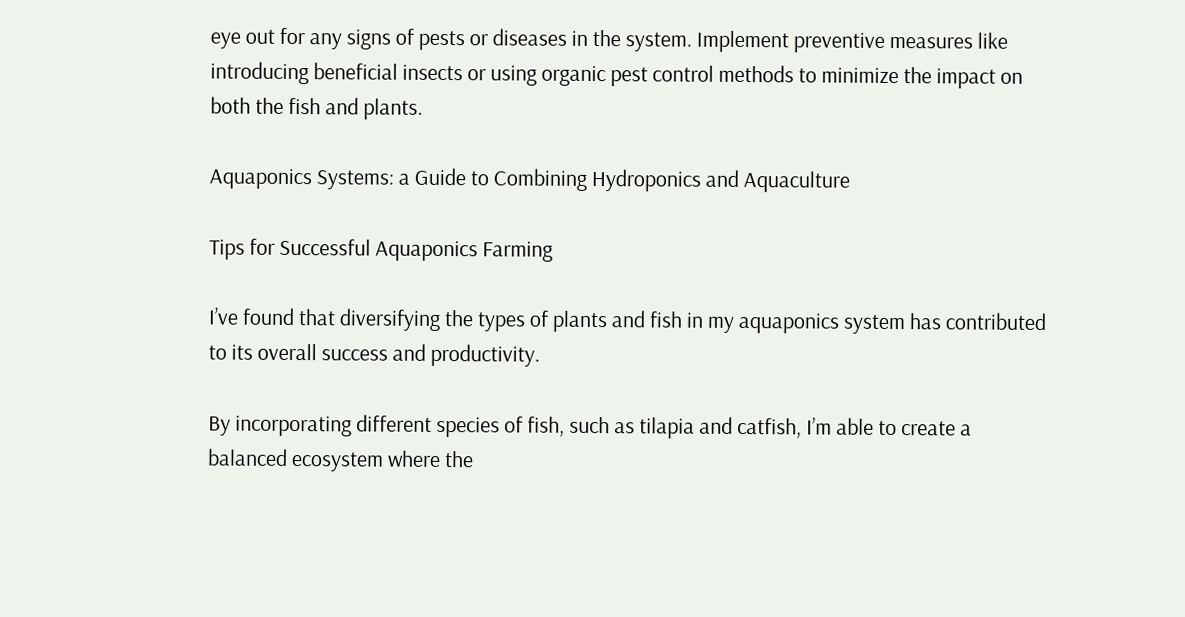eye out for any signs of pests or diseases in the system. Implement preventive measures like introducing beneficial insects or using organic pest control methods to minimize the impact on both the fish and plants.

Aquaponics Systems: a Guide to Combining Hydroponics and Aquaculture

Tips for Successful Aquaponics Farming

I’ve found that diversifying the types of plants and fish in my aquaponics system has contributed to its overall success and productivity.

By incorporating different species of fish, such as tilapia and catfish, I’m able to create a balanced ecosystem where the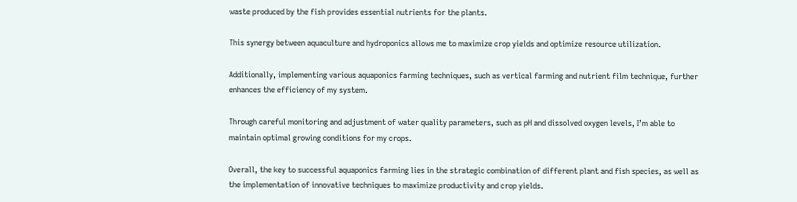waste produced by the fish provides essential nutrients for the plants.

This synergy between aquaculture and hydroponics allows me to maximize crop yields and optimize resource utilization.

Additionally, implementing various aquaponics farming techniques, such as vertical farming and nutrient film technique, further enhances the efficiency of my system.

Through careful monitoring and adjustment of water quality parameters, such as pH and dissolved oxygen levels, I’m able to maintain optimal growing conditions for my crops.

Overall, the key to successful aquaponics farming lies in the strategic combination of different plant and fish species, as well as the implementation of innovative techniques to maximize productivity and crop yields.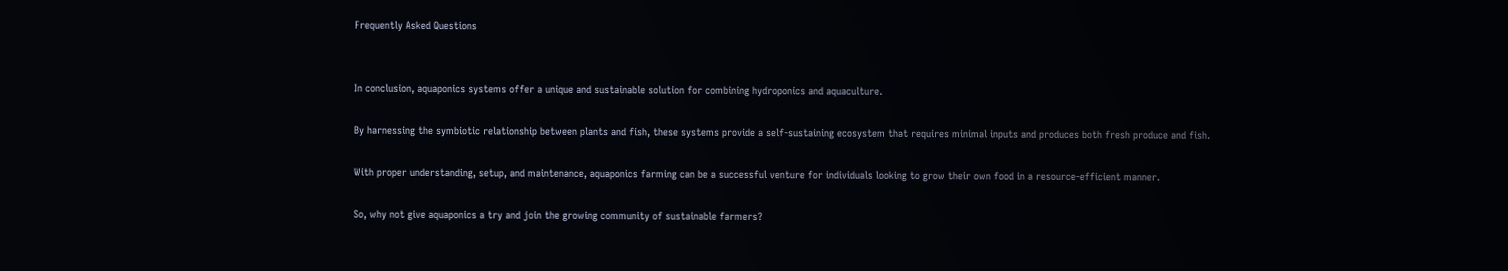Frequently Asked Questions


In conclusion, aquaponics systems offer a unique and sustainable solution for combining hydroponics and aquaculture.

By harnessing the symbiotic relationship between plants and fish, these systems provide a self-sustaining ecosystem that requires minimal inputs and produces both fresh produce and fish.

With proper understanding, setup, and maintenance, aquaponics farming can be a successful venture for individuals looking to grow their own food in a resource-efficient manner.

So, why not give aquaponics a try and join the growing community of sustainable farmers?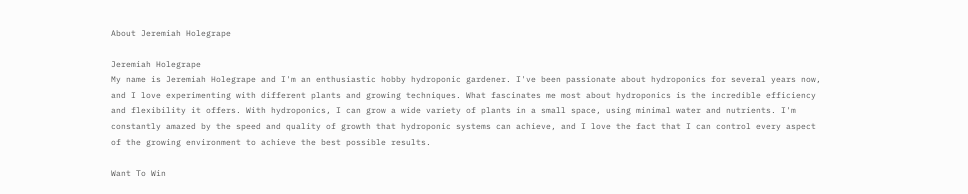About Jeremiah Holegrape

Jeremiah Holegrape
My name is Jeremiah Holegrape and I'm an enthusiastic hobby hydroponic gardener. I've been passionate about hydroponics for several years now, and I love experimenting with different plants and growing techniques. What fascinates me most about hydroponics is the incredible efficiency and flexibility it offers. With hydroponics, I can grow a wide variety of plants in a small space, using minimal water and nutrients. I'm constantly amazed by the speed and quality of growth that hydroponic systems can achieve, and I love the fact that I can control every aspect of the growing environment to achieve the best possible results.

Want To Win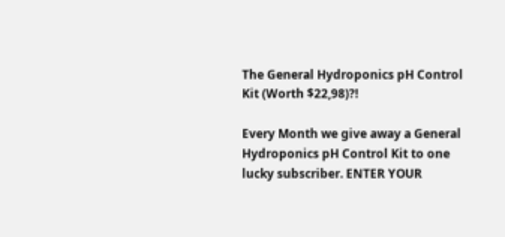The General Hydroponics pH Control Kit (Worth $22,98)?!

Every Month we give away a General Hydroponics pH Control Kit to one lucky subscriber. ENTER YOUR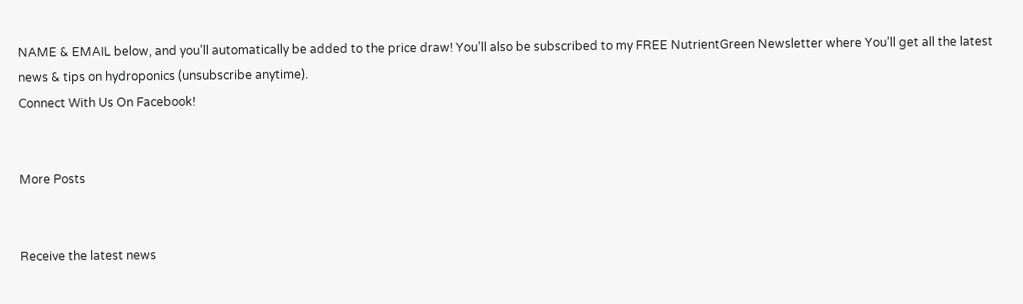NAME & EMAIL below, and you’ll automatically be added to the price draw! You’ll also be subscribed to my FREE NutrientGreen Newsletter where You’ll get all the latest news & tips on hydroponics (unsubscribe anytime).
Connect With Us On Facebook!


More Posts


Receive the latest news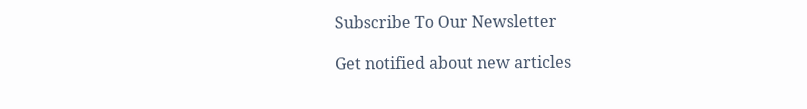Subscribe To Our Newsletter

Get notified about new articles